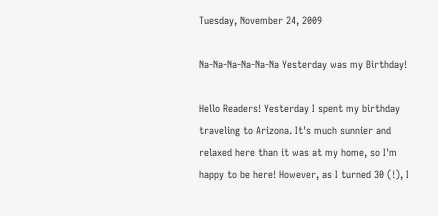Tuesday, November 24, 2009

Na-Na-Na-Na-Na-Na Yesterday was my Birthday!

Hello Readers! Yesterday I spent my birthday traveling to Arizona. It's much sunnier and relaxed here than it was at my home, so I'm happy to be here! However, as I turned 30 (!), I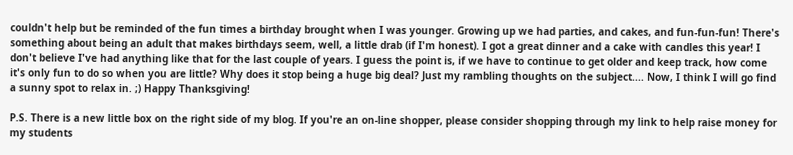couldn't help but be reminded of the fun times a birthday brought when I was younger. Growing up we had parties, and cakes, and fun-fun-fun! There's something about being an adult that makes birthdays seem, well, a little drab (if I'm honest). I got a great dinner and a cake with candles this year! I don't believe I've had anything like that for the last couple of years. I guess the point is, if we have to continue to get older and keep track, how come it's only fun to do so when you are little? Why does it stop being a huge big deal? Just my rambling thoughts on the subject.... Now, I think I will go find a sunny spot to relax in. ;) Happy Thanksgiving!

P.S. There is a new little box on the right side of my blog. If you're an on-line shopper, please consider shopping through my link to help raise money for my students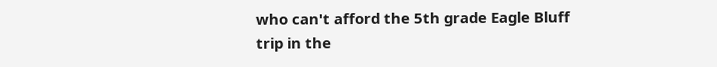who can't afford the 5th grade Eagle Bluff trip in the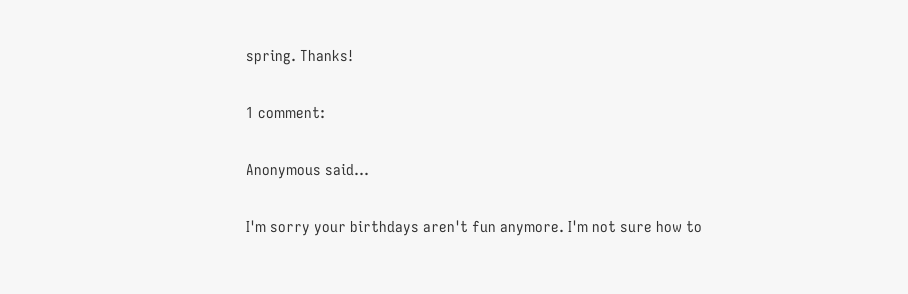spring. Thanks!

1 comment:

Anonymous said...

I'm sorry your birthdays aren't fun anymore. I'm not sure how to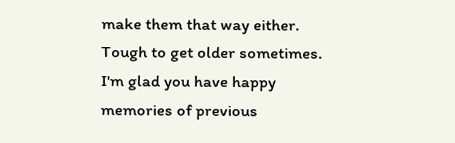make them that way either. Tough to get older sometimes. I'm glad you have happy memories of previous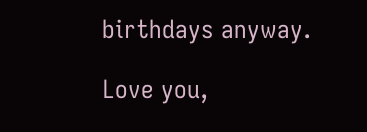birthdays anyway.

Love you,